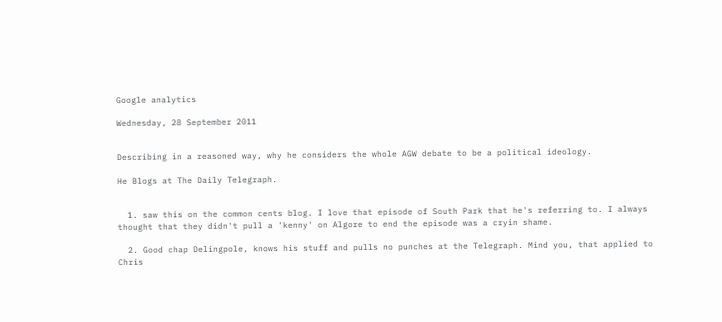Google analytics

Wednesday, 28 September 2011


Describing in a reasoned way, why he considers the whole AGW debate to be a political ideology.

He Blogs at The Daily Telegraph.


  1. saw this on the common cents blog. I love that episode of South Park that he's referring to. I always thought that they didn't pull a 'kenny' on Algore to end the episode was a cryin shame.

  2. Good chap Delingpole, knows his stuff and pulls no punches at the Telegraph. Mind you, that applied to Chris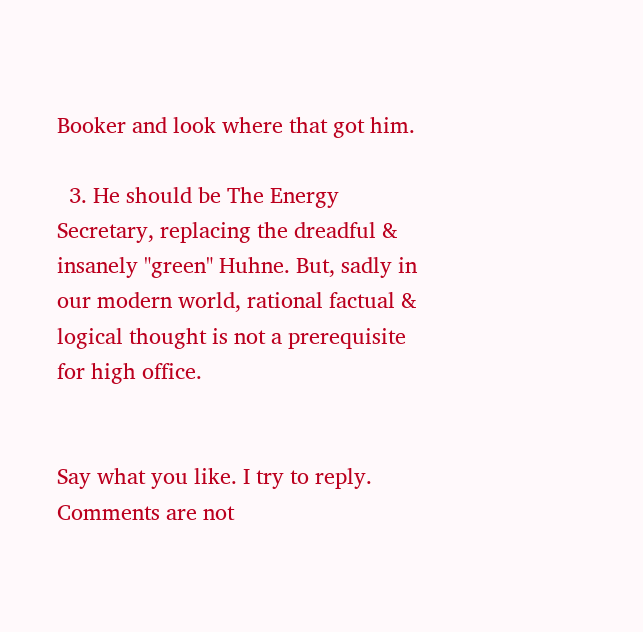Booker and look where that got him.

  3. He should be The Energy Secretary, replacing the dreadful & insanely "green" Huhne. But, sadly in our modern world, rational factual & logical thought is not a prerequisite for high office.


Say what you like. I try to reply. Comments are not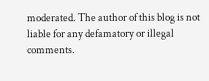moderated. The author of this blog is not liable for any defamatory or illegal comments.